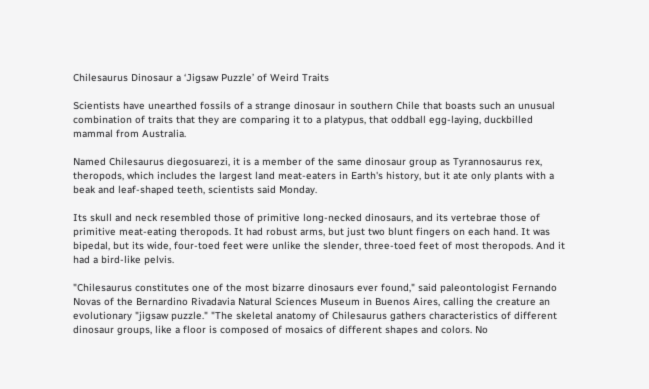Chilesaurus Dinosaur a ‘Jigsaw Puzzle’ of Weird Traits

Scientists have unearthed fossils of a strange dinosaur in southern Chile that boasts such an unusual combination of traits that they are comparing it to a platypus, that oddball egg-laying, duckbilled mammal from Australia.

Named Chilesaurus diegosuarezi, it is a member of the same dinosaur group as Tyrannosaurus rex, theropods, which includes the largest land meat-eaters in Earth's history, but it ate only plants with a beak and leaf-shaped teeth, scientists said Monday.

Its skull and neck resembled those of primitive long-necked dinosaurs, and its vertebrae those of primitive meat-eating theropods. It had robust arms, but just two blunt fingers on each hand. It was bipedal, but its wide, four-toed feet were unlike the slender, three-toed feet of most theropods. And it had a bird-like pelvis.

"Chilesaurus constitutes one of the most bizarre dinosaurs ever found," said paleontologist Fernando Novas of the Bernardino Rivadavia Natural Sciences Museum in Buenos Aires, calling the creature an evolutionary "jigsaw puzzle." "The skeletal anatomy of Chilesaurus gathers characteristics of different dinosaur groups, like a floor is composed of mosaics of different shapes and colors. No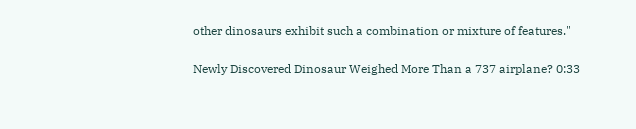other dinosaurs exhibit such a combination or mixture of features."

Newly Discovered Dinosaur Weighed More Than a 737 airplane? 0:33